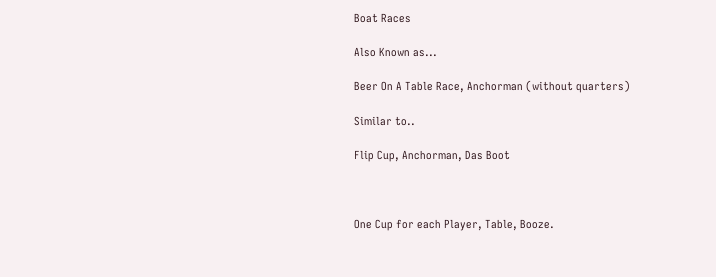Boat Races

Also Known as...

Beer On A Table Race, Anchorman (without quarters)

Similar to..

Flip Cup, Anchorman, Das Boot



One Cup for each Player, Table, Booze.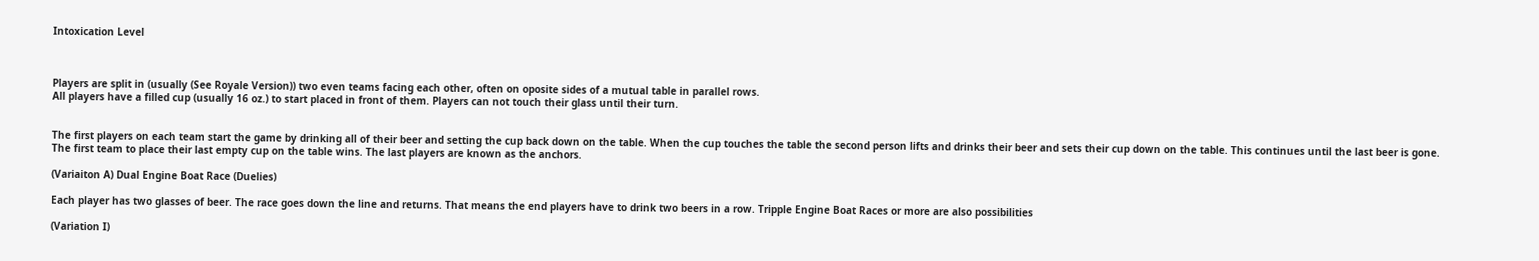Intoxication Level



Players are split in (usually (See Royale Version)) two even teams facing each other, often on oposite sides of a mutual table in parallel rows.
All players have a filled cup (usually 16 oz.) to start placed in front of them. Players can not touch their glass until their turn.


The first players on each team start the game by drinking all of their beer and setting the cup back down on the table. When the cup touches the table the second person lifts and drinks their beer and sets their cup down on the table. This continues until the last beer is gone. The first team to place their last empty cup on the table wins. The last players are known as the anchors.

(Variaiton A) Dual Engine Boat Race (Duelies)

Each player has two glasses of beer. The race goes down the line and returns. That means the end players have to drink two beers in a row. Tripple Engine Boat Races or more are also possibilities

(Variation I)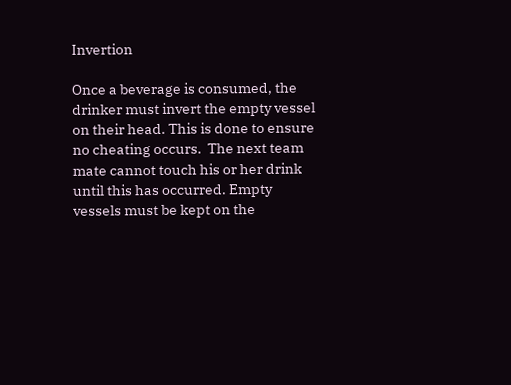Invertion

Once a beverage is consumed, the drinker must invert the empty vessel on their head. This is done to ensure no cheating occurs.  The next team mate cannot touch his or her drink until this has occurred. Empty vessels must be kept on the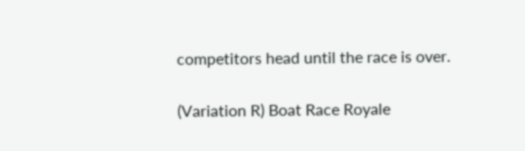competitors head until the race is over.

(Variation R) Boat Race Royale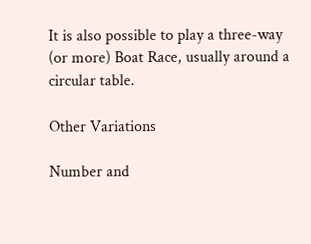It is also possible to play a three-way (or more) Boat Race, usually around a circular table.

Other Variations

Number and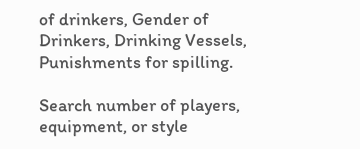of drinkers, Gender of Drinkers, Drinking Vessels,  Punishments for spilling.

Search number of players, equipment, or style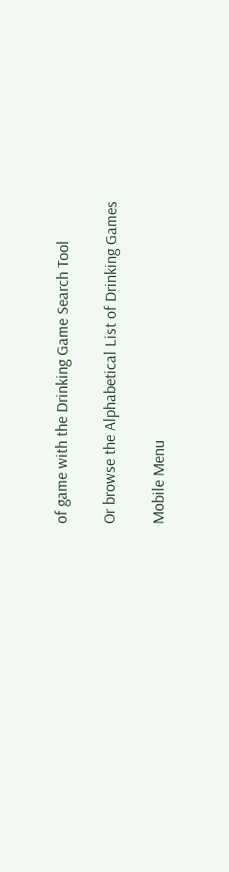of game with the Drinking Game Search Tool

Or browse the Alphabetical List of Drinking Games

Mobile Menu